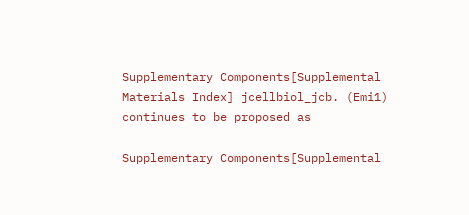Supplementary Components[Supplemental Materials Index] jcellbiol_jcb. (Emi1) continues to be proposed as

Supplementary Components[Supplemental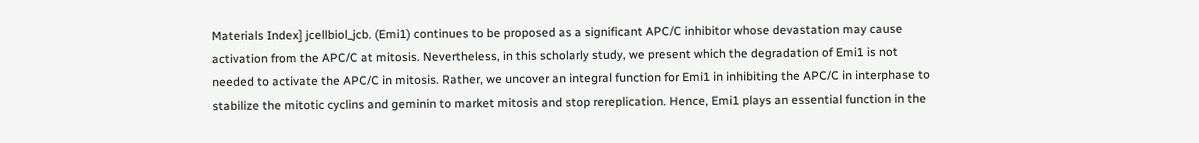Materials Index] jcellbiol_jcb. (Emi1) continues to be proposed as a significant APC/C inhibitor whose devastation may cause activation from the APC/C at mitosis. Nevertheless, in this scholarly study, we present which the degradation of Emi1 is not needed to activate the APC/C in mitosis. Rather, we uncover an integral function for Emi1 in inhibiting the APC/C in interphase to stabilize the mitotic cyclins and geminin to market mitosis and stop rereplication. Hence, Emi1 plays an essential function in the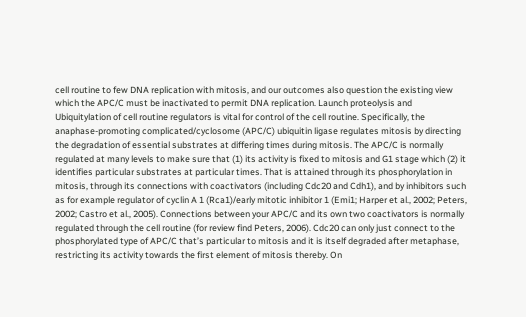cell routine to few DNA replication with mitosis, and our outcomes also question the existing view which the APC/C must be inactivated to permit DNA replication. Launch proteolysis and Ubiquitylation of cell routine regulators is vital for control of the cell routine. Specifically, the anaphase-promoting complicated/cyclosome (APC/C) ubiquitin ligase regulates mitosis by directing the degradation of essential substrates at differing times during mitosis. The APC/C is normally regulated at many levels to make sure that (1) its activity is fixed to mitosis and G1 stage which (2) it identifies particular substrates at particular times. That is attained through its phosphorylation in mitosis, through its connections with coactivators (including Cdc20 and Cdh1), and by inhibitors such as for example regulator of cyclin A 1 (Rca1)/early mitotic inhibitor 1 (Emi1; Harper et al., 2002; Peters, 2002; Castro et al., 2005). Connections between your APC/C and its own two coactivators is normally regulated through the cell routine (for review find Peters, 2006). Cdc20 can only just connect to the phosphorylated type of APC/C that’s particular to mitosis and it is itself degraded after metaphase, restricting its activity towards the first element of mitosis thereby. On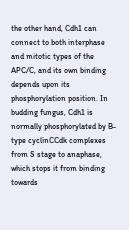the other hand, Cdh1 can connect to both interphase and mitotic types of the APC/C, and its own binding depends upon its phosphorylation position. In budding fungus, Cdh1 is normally phosphorylated by B-type cyclinCCdk complexes from S stage to anaphase, which stops it from binding towards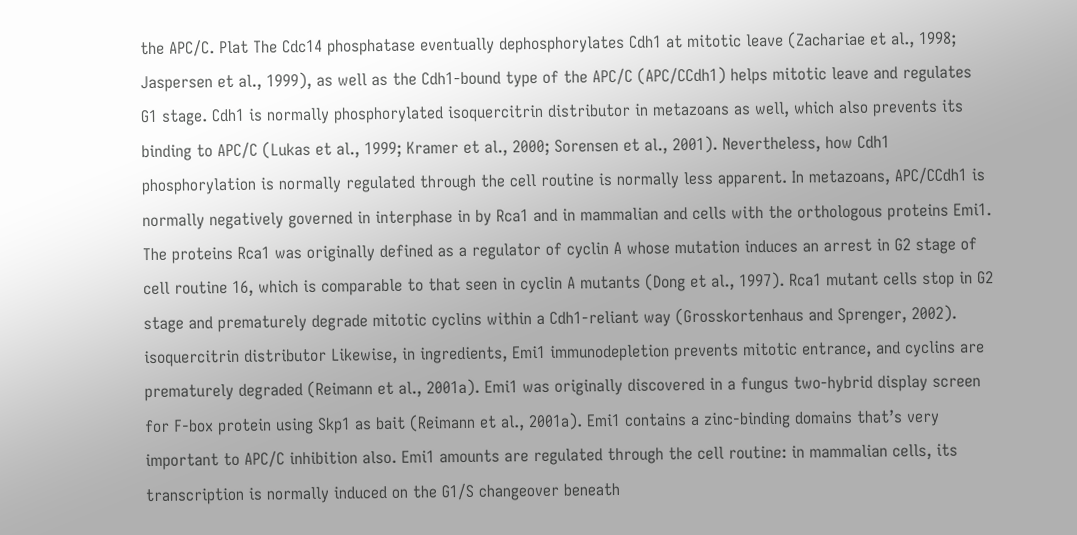the APC/C. Plat The Cdc14 phosphatase eventually dephosphorylates Cdh1 at mitotic leave (Zachariae et al., 1998; Jaspersen et al., 1999), as well as the Cdh1-bound type of the APC/C (APC/CCdh1) helps mitotic leave and regulates G1 stage. Cdh1 is normally phosphorylated isoquercitrin distributor in metazoans as well, which also prevents its binding to APC/C (Lukas et al., 1999; Kramer et al., 2000; Sorensen et al., 2001). Nevertheless, how Cdh1 phosphorylation is normally regulated through the cell routine is normally less apparent. In metazoans, APC/CCdh1 is normally negatively governed in interphase in by Rca1 and in mammalian and cells with the orthologous proteins Emi1. The proteins Rca1 was originally defined as a regulator of cyclin A whose mutation induces an arrest in G2 stage of cell routine 16, which is comparable to that seen in cyclin A mutants (Dong et al., 1997). Rca1 mutant cells stop in G2 stage and prematurely degrade mitotic cyclins within a Cdh1-reliant way (Grosskortenhaus and Sprenger, 2002). isoquercitrin distributor Likewise, in ingredients, Emi1 immunodepletion prevents mitotic entrance, and cyclins are prematurely degraded (Reimann et al., 2001a). Emi1 was originally discovered in a fungus two-hybrid display screen for F-box protein using Skp1 as bait (Reimann et al., 2001a). Emi1 contains a zinc-binding domains that’s very important to APC/C inhibition also. Emi1 amounts are regulated through the cell routine: in mammalian cells, its transcription is normally induced on the G1/S changeover beneath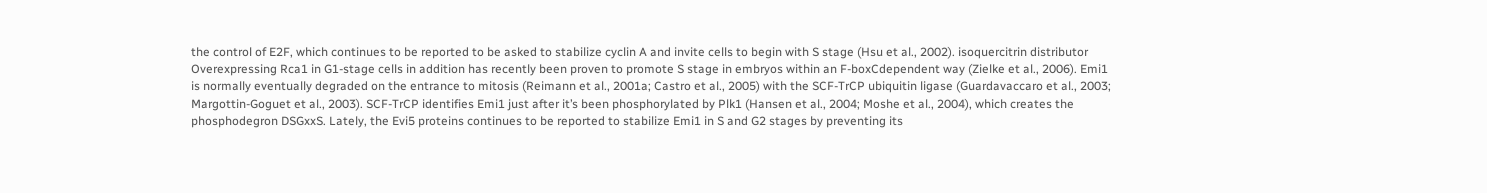the control of E2F, which continues to be reported to be asked to stabilize cyclin A and invite cells to begin with S stage (Hsu et al., 2002). isoquercitrin distributor Overexpressing Rca1 in G1-stage cells in addition has recently been proven to promote S stage in embryos within an F-boxCdependent way (Zielke et al., 2006). Emi1 is normally eventually degraded on the entrance to mitosis (Reimann et al., 2001a; Castro et al., 2005) with the SCF-TrCP ubiquitin ligase (Guardavaccaro et al., 2003; Margottin-Goguet et al., 2003). SCF-TrCP identifies Emi1 just after it’s been phosphorylated by Plk1 (Hansen et al., 2004; Moshe et al., 2004), which creates the phosphodegron DSGxxS. Lately, the Evi5 proteins continues to be reported to stabilize Emi1 in S and G2 stages by preventing its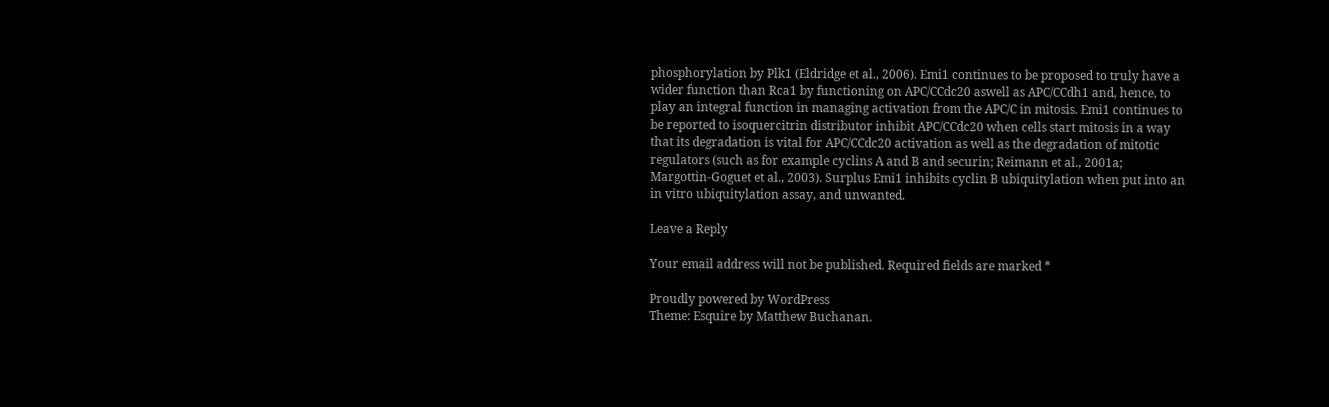phosphorylation by Plk1 (Eldridge et al., 2006). Emi1 continues to be proposed to truly have a wider function than Rca1 by functioning on APC/CCdc20 aswell as APC/CCdh1 and, hence, to play an integral function in managing activation from the APC/C in mitosis. Emi1 continues to be reported to isoquercitrin distributor inhibit APC/CCdc20 when cells start mitosis in a way that its degradation is vital for APC/CCdc20 activation as well as the degradation of mitotic regulators (such as for example cyclins A and B and securin; Reimann et al., 2001a; Margottin-Goguet et al., 2003). Surplus Emi1 inhibits cyclin B ubiquitylation when put into an in vitro ubiquitylation assay, and unwanted.

Leave a Reply

Your email address will not be published. Required fields are marked *

Proudly powered by WordPress
Theme: Esquire by Matthew Buchanan.